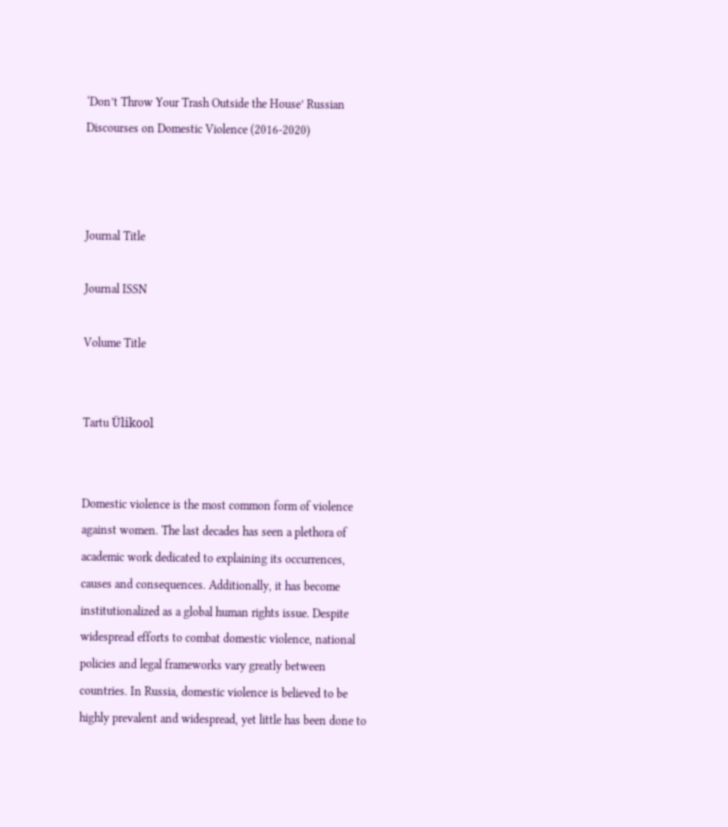‘Don’t Throw Your Trash Outside the House’ Russian Discourses on Domestic Violence (2016-2020)



Journal Title

Journal ISSN

Volume Title


Tartu Ülikool


Domestic violence is the most common form of violence against women. The last decades has seen a plethora of academic work dedicated to explaining its occurrences, causes and consequences. Additionally, it has become institutionalized as a global human rights issue. Despite widespread efforts to combat domestic violence, national policies and legal frameworks vary greatly between countries. In Russia, domestic violence is believed to be highly prevalent and widespread, yet little has been done to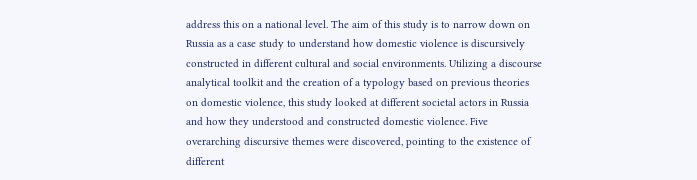address this on a national level. The aim of this study is to narrow down on Russia as a case study to understand how domestic violence is discursively constructed in different cultural and social environments. Utilizing a discourse analytical toolkit and the creation of a typology based on previous theories on domestic violence, this study looked at different societal actors in Russia and how they understood and constructed domestic violence. Five overarching discursive themes were discovered, pointing to the existence of different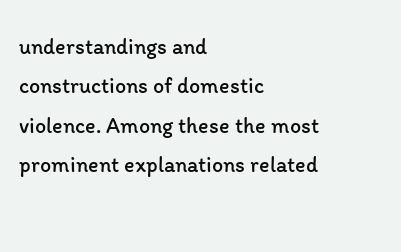understandings and constructions of domestic violence. Among these the most prominent explanations related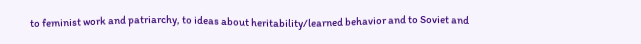to feminist work and patriarchy, to ideas about heritability/learned behavior and to Soviet and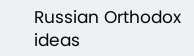Russian Orthodox ideas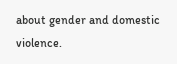about gender and domestic violence.